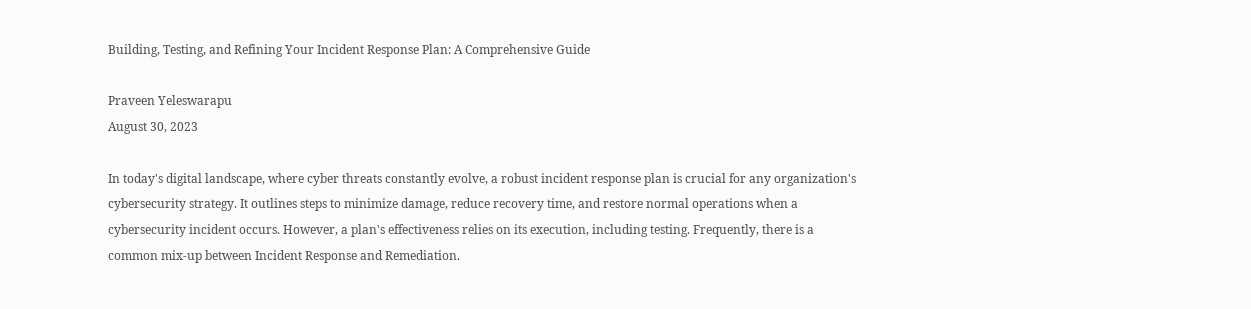Building, Testing, and Refining Your Incident Response Plan: A Comprehensive Guide

Praveen Yeleswarapu
August 30, 2023

In today's digital landscape, where cyber threats constantly evolve, a robust incident response plan is crucial for any organization's cybersecurity strategy. It outlines steps to minimize damage, reduce recovery time, and restore normal operations when a cybersecurity incident occurs. However, a plan's effectiveness relies on its execution, including testing. Frequently, there is a common mix-up between Incident Response and Remediation.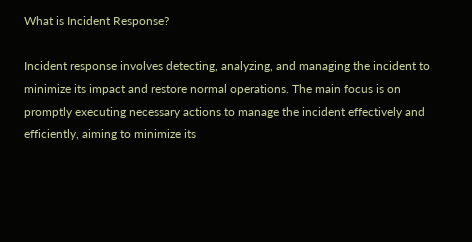What is Incident Response?

Incident response involves detecting, analyzing, and managing the incident to minimize its impact and restore normal operations. The main focus is on promptly executing necessary actions to manage the incident effectively and efficiently, aiming to minimize its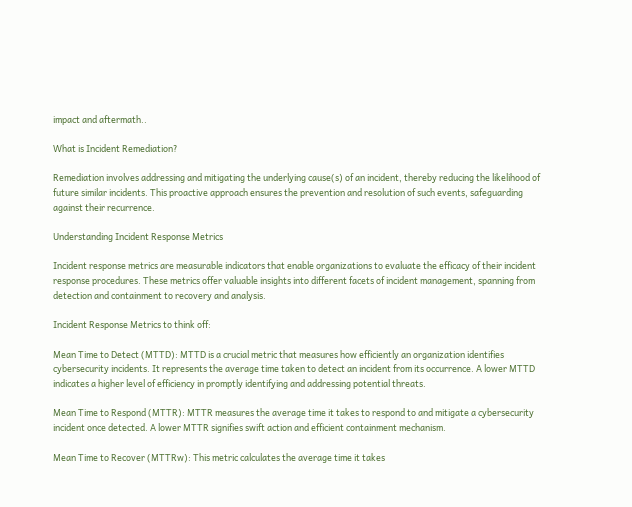impact and aftermath..

What is Incident Remediation?

Remediation involves addressing and mitigating the underlying cause(s) of an incident, thereby reducing the likelihood of future similar incidents. This proactive approach ensures the prevention and resolution of such events, safeguarding against their recurrence.

Understanding Incident Response Metrics

Incident response metrics are measurable indicators that enable organizations to evaluate the efficacy of their incident response procedures. These metrics offer valuable insights into different facets of incident management, spanning from detection and containment to recovery and analysis.

Incident Response Metrics to think off:

Mean Time to Detect (MTTD): MTTD is a crucial metric that measures how efficiently an organization identifies cybersecurity incidents. It represents the average time taken to detect an incident from its occurrence. A lower MTTD indicates a higher level of efficiency in promptly identifying and addressing potential threats.

Mean Time to Respond (MTTR): MTTR measures the average time it takes to respond to and mitigate a cybersecurity incident once detected. A lower MTTR signifies swift action and efficient containment mechanism.

Mean Time to Recover (MTTRw): This metric calculates the average time it takes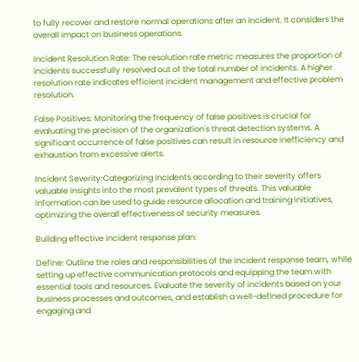to fully recover and restore normal operations after an incident. It considers the overall impact on business operations.

Incident Resolution Rate: The resolution rate metric measures the proportion of incidents successfully resolved out of the total number of incidents. A higher resolution rate indicates efficient incident management and effective problem resolution.

False Positives: Monitoring the frequency of false positives is crucial for evaluating the precision of the organization's threat detection systems. A significant occurrence of false positives can result in resource inefficiency and exhaustion from excessive alerts.

Incident Severity:Categorizing incidents according to their severity offers valuable insights into the most prevalent types of threats. This valuable information can be used to guide resource allocation and training initiatives, optimizing the overall effectiveness of security measures.

Building effective incident response plan:

Define: Outline the roles and responsibilities of the incident response team, while setting up effective communication protocols and equipping the team with essential tools and resources. Evaluate the severity of incidents based on your business processes and outcomes, and establish a well-defined procedure for engaging and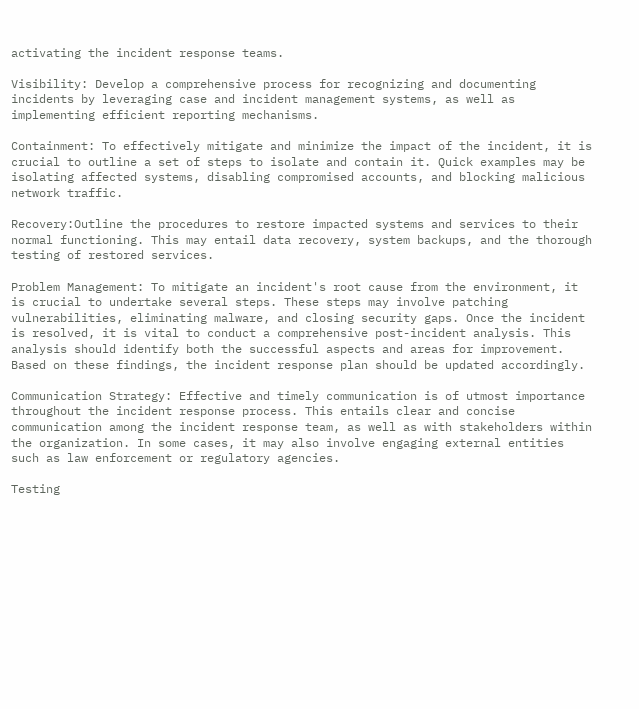activating the incident response teams.

Visibility: Develop a comprehensive process for recognizing and documenting incidents by leveraging case and incident management systems, as well as implementing efficient reporting mechanisms.

Containment: To effectively mitigate and minimize the impact of the incident, it is crucial to outline a set of steps to isolate and contain it. Quick examples may be isolating affected systems, disabling compromised accounts, and blocking malicious network traffic.

Recovery:Outline the procedures to restore impacted systems and services to their normal functioning. This may entail data recovery, system backups, and the thorough testing of restored services.

Problem Management: To mitigate an incident's root cause from the environment, it is crucial to undertake several steps. These steps may involve patching vulnerabilities, eliminating malware, and closing security gaps. Once the incident is resolved, it is vital to conduct a comprehensive post-incident analysis. This analysis should identify both the successful aspects and areas for improvement. Based on these findings, the incident response plan should be updated accordingly.

Communication Strategy: Effective and timely communication is of utmost importance throughout the incident response process. This entails clear and concise communication among the incident response team, as well as with stakeholders within the organization. In some cases, it may also involve engaging external entities such as law enforcement or regulatory agencies.

Testing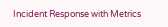Incident Response with Metrics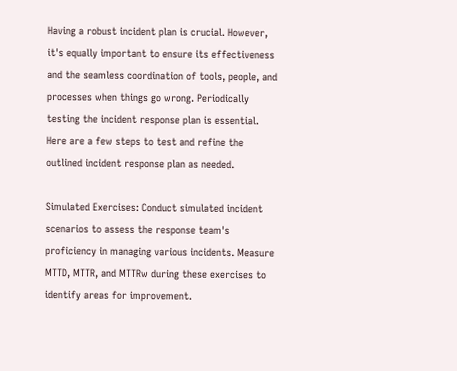Having a robust incident plan is crucial. However, it's equally important to ensure its effectiveness and the seamless coordination of tools, people, and processes when things go wrong. Periodically testing the incident response plan is essential. Here are a few steps to test and refine the outlined incident response plan as needed.

Simulated Exercises: Conduct simulated incident scenarios to assess the response team's proficiency in managing various incidents. Measure MTTD, MTTR, and MTTRw during these exercises to identify areas for improvement.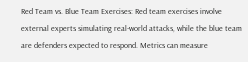Red Team vs. Blue Team Exercises: Red team exercises involve external experts simulating real-world attacks, while the blue team are defenders expected to respond. Metrics can measure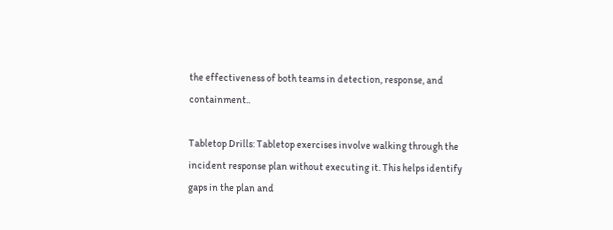the effectiveness of both teams in detection, response, and containment..

Tabletop Drills: Tabletop exercises involve walking through the incident response plan without executing it. This helps identify gaps in the plan and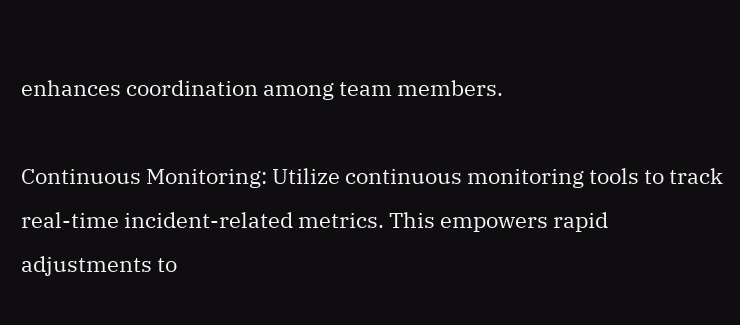enhances coordination among team members.

Continuous Monitoring: Utilize continuous monitoring tools to track real-time incident-related metrics. This empowers rapid adjustments to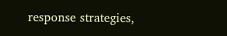response strategies,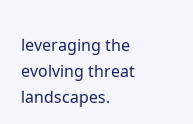leveraging the evolving threat landscapes.